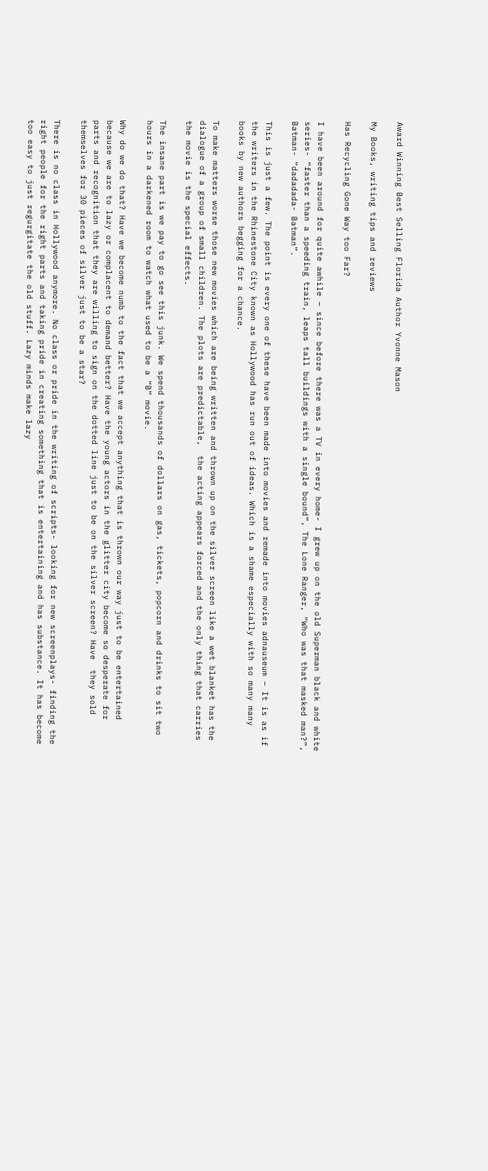Award Winning Best Selling Florida Author Yvonne Mason

My Books, writing tips and reviews

Has Recycling Gone Way too Far?

I have been around for quite awhile – since before there was a TV in every home- I grew up on the old Superman black and white series- “faster than a speeding train, leaps tall buildings with a single bound”, The Lone Ranger, “Who was that masked man?”, Batman- “dadadada- Batman”.

This is just a few. The point is every one of these have been made into movies and remade into movies adnauseum – It is as if the writers in the Rhinestone City known as Hollywood has run out of ideas. Which is a shame especially with so many many books by new authors begging for a chance.

To make matters worse those new movies which are being written and thrown up on the silver screen like a wet blanket has the dialogue of a group of small children. The plots are predictable,  the acting appears forced and the only thing that carries the movie is the special effects.

The insane part is we pay to go see this junk. We spend thousands of dollars on gas, tickets, popcorn and drinks to sit two hours in a darkened room to watch what used to be a “B” movie.

Why do we do that? Have we become numb to the fact that we accept anything that is thrown our way just to be entertained because we are to lazy or complacent to demand better? Have the young actors in the glitter city become so desperate for  parts and recognition that they are willing to sign on the dotted line just to be on the silver screen? Have  they sold themselves for 30 pieces of silver just to be a star?

There is no class in Hollywood anymore. No class or pride in the writing of scripts- looking for new screenplays- finding the right people for the right parts and taking pride in creating something that is entertaining and has substance. It has become too easy to just regurgitate the old stuff. Lazy minds make lazy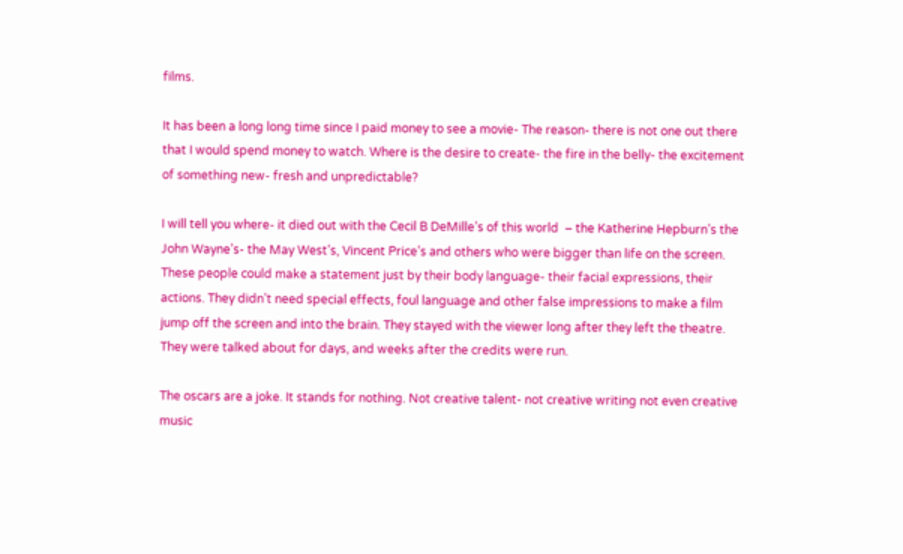films.

It has been a long long time since I paid money to see a movie- The reason- there is not one out there that I would spend money to watch. Where is the desire to create- the fire in the belly- the excitement of something new- fresh and unpredictable?

I will tell you where- it died out with the Cecil B DeMille’s of this world  – the Katherine Hepburn’s the John Wayne’s- the May West’s, Vincent Price’s and others who were bigger than life on the screen. These people could make a statement just by their body language- their facial expressions, their actions. They didn’t need special effects, foul language and other false impressions to make a film jump off the screen and into the brain. They stayed with the viewer long after they left the theatre. They were talked about for days, and weeks after the credits were run.

The oscars are a joke. It stands for nothing. Not creative talent- not creative writing not even creative music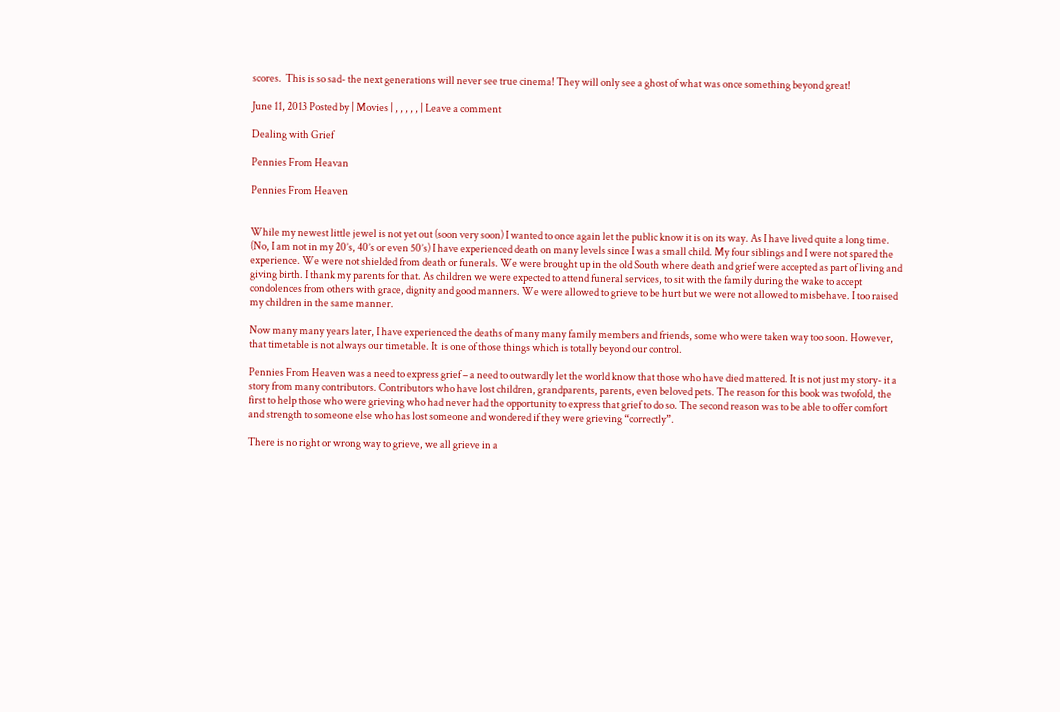scores.  This is so sad- the next generations will never see true cinema! They will only see a ghost of what was once something beyond great!

June 11, 2013 Posted by | Movies | , , , , , | Leave a comment

Dealing with Grief

Pennies From Heavan

Pennies From Heaven


While my newest little jewel is not yet out (soon very soon) I wanted to once again let the public know it is on its way. As I have lived quite a long time. (No, I am not in my 20’s, 40’s or even 50’s) I have experienced death on many levels since I was a small child. My four siblings and I were not spared the experience. We were not shielded from death or funerals. We were brought up in the old South where death and grief were accepted as part of living and giving birth. I thank my parents for that. As children we were expected to attend funeral services, to sit with the family during the wake to accept condolences from others with grace, dignity and good manners. We were allowed to grieve to be hurt but we were not allowed to misbehave. I too raised my children in the same manner.

Now many many years later, I have experienced the deaths of many many family members and friends, some who were taken way too soon. However, that timetable is not always our timetable. It  is one of those things which is totally beyond our control.

Pennies From Heaven was a need to express grief – a need to outwardly let the world know that those who have died mattered. It is not just my story- it a story from many contributors. Contributors who have lost children, grandparents, parents, even beloved pets. The reason for this book was twofold, the first to help those who were grieving who had never had the opportunity to express that grief to do so. The second reason was to be able to offer comfort and strength to someone else who has lost someone and wondered if they were grieving “correctly”.

There is no right or wrong way to grieve, we all grieve in a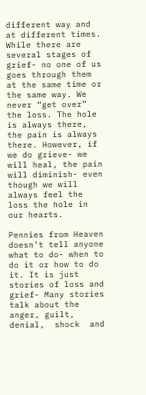different way and at different times. While there are several stages of grief- no one of us goes through them at the same time or the same way. We never “get over” the loss. The hole is always there, the pain is always there. However, if we do grieve- we will heal, the pain will diminish- even though we will always feel the loss the hole in our hearts.

Pennies from Heaven doesn’t tell anyone what to do- when to do it or how to do it. It is just stories of loss and grief- Many stories talk about the anger, guilt, denial,  shock  and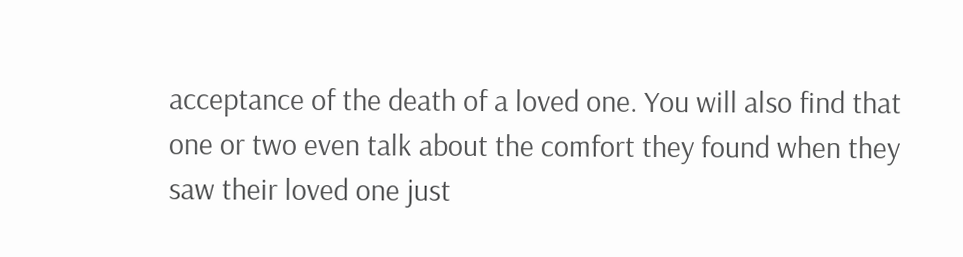acceptance of the death of a loved one. You will also find that one or two even talk about the comfort they found when they saw their loved one just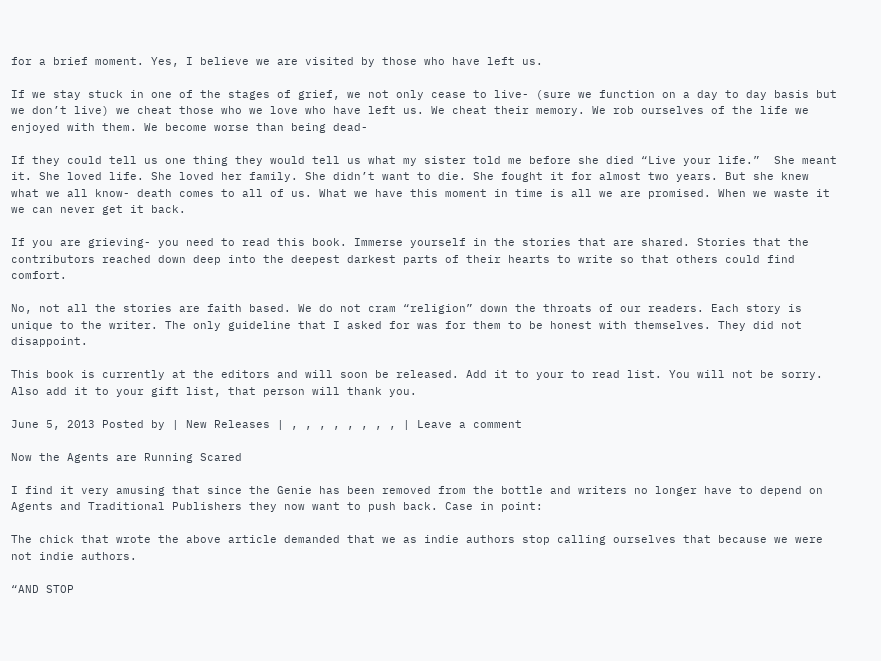for a brief moment. Yes, I believe we are visited by those who have left us.

If we stay stuck in one of the stages of grief, we not only cease to live- (sure we function on a day to day basis but we don’t live) we cheat those who we love who have left us. We cheat their memory. We rob ourselves of the life we enjoyed with them. We become worse than being dead-

If they could tell us one thing they would tell us what my sister told me before she died “Live your life.”  She meant it. She loved life. She loved her family. She didn’t want to die. She fought it for almost two years. But she knew what we all know- death comes to all of us. What we have this moment in time is all we are promised. When we waste it we can never get it back.

If you are grieving- you need to read this book. Immerse yourself in the stories that are shared. Stories that the contributors reached down deep into the deepest darkest parts of their hearts to write so that others could find comfort.

No, not all the stories are faith based. We do not cram “religion” down the throats of our readers. Each story is unique to the writer. The only guideline that I asked for was for them to be honest with themselves. They did not disappoint.

This book is currently at the editors and will soon be released. Add it to your to read list. You will not be sorry. Also add it to your gift list, that person will thank you.

June 5, 2013 Posted by | New Releases | , , , , , , , , | Leave a comment

Now the Agents are Running Scared

I find it very amusing that since the Genie has been removed from the bottle and writers no longer have to depend on Agents and Traditional Publishers they now want to push back. Case in point:

The chick that wrote the above article demanded that we as indie authors stop calling ourselves that because we were not indie authors.

“AND STOP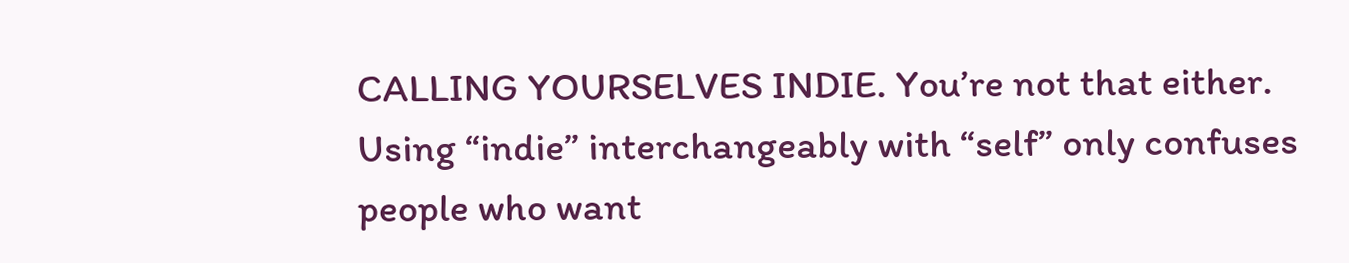CALLING YOURSELVES INDIE. You’re not that either. Using “indie” interchangeably with “self” only confuses people who want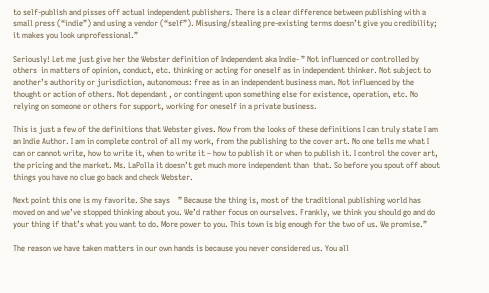to self-publish and pisses off actual independent publishers. There is a clear difference between publishing with a small press (“indie”) and using a vendor (“self”). Misusing/stealing pre-existing terms doesn’t give you credibility; it makes you look unprofessional.”

Seriously! Let me just give her the Webster definition of Independent aka Indie- ” Not influenced or controlled by others  in matters of opinion, conduct, etc. thinking or acting for oneself as in independent thinker. Not subject to another’s authority or jurisdiction, autonomous: free as in an independent business man. Not influenced by the thought or action of others. Not dependant , or contingent upon something else for existence, operation, etc. No relying on someone or others for support, working for oneself in a private business.

This is just a few of the definitions that Webster gives. Now from the looks of these definitions I can truly state I am an Indie Author. I am in complete control of all my work, from the publishing to the cover art. No one tells me what I can or cannot write, how to write it, when to write it – how to publish it or when to publish it. I control the cover art, the pricing and the market. Ms. LaPolla it doesn’t get much more independent than  that. So before you spout off about things you have no clue go back and check Webster.

Next point this one is my favorite. She says    ” Because the thing is, most of the traditional publishing world has moved on and we’ve stopped thinking about you. We’d rather focus on ourselves. Frankly, we think you should go and do your thing if that’s what you want to do. More power to you. This town is big enough for the two of us. We promise.”

The reason we have taken matters in our own hands is because you never considered us. You all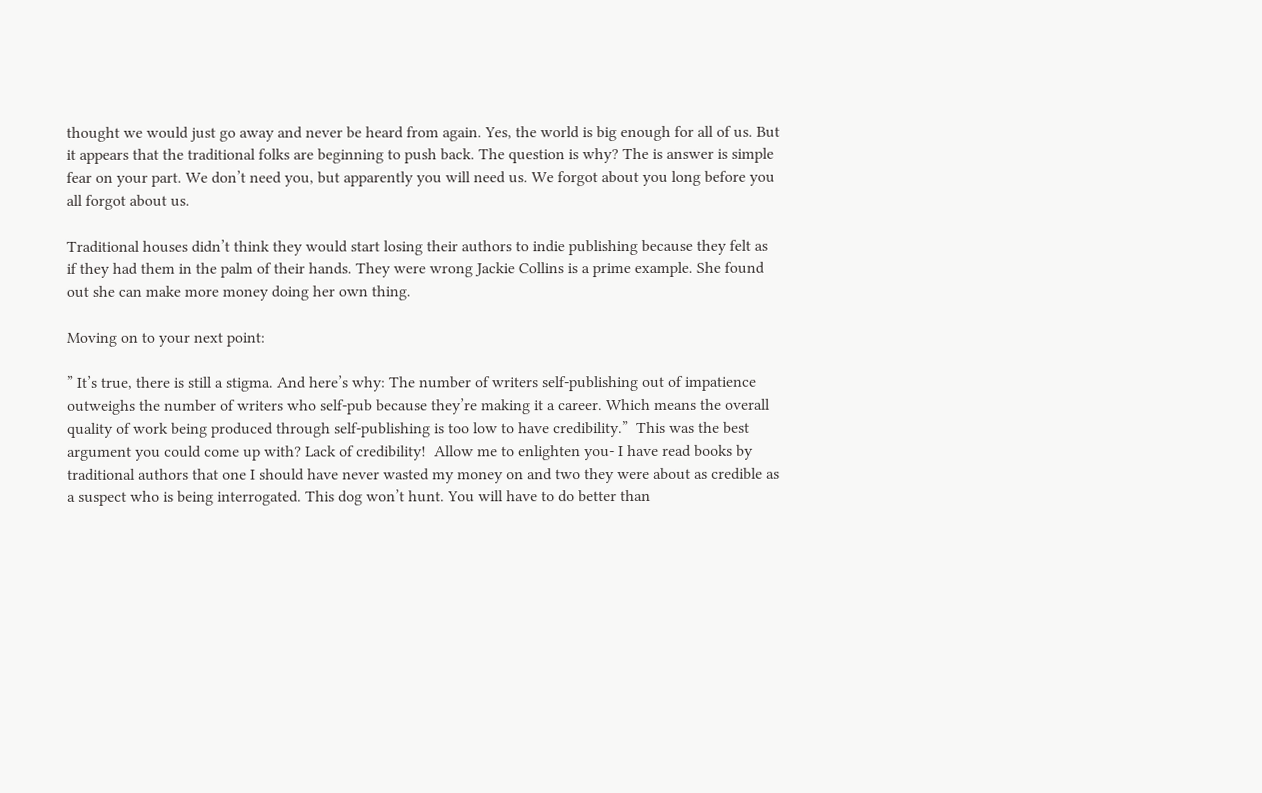thought we would just go away and never be heard from again. Yes, the world is big enough for all of us. But it appears that the traditional folks are beginning to push back. The question is why? The is answer is simple fear on your part. We don’t need you, but apparently you will need us. We forgot about you long before you all forgot about us.

Traditional houses didn’t think they would start losing their authors to indie publishing because they felt as if they had them in the palm of their hands. They were wrong Jackie Collins is a prime example. She found out she can make more money doing her own thing.

Moving on to your next point:

” It’s true, there is still a stigma. And here’s why: The number of writers self-publishing out of impatience outweighs the number of writers who self-pub because they’re making it a career. Which means the overall quality of work being produced through self-publishing is too low to have credibility.”  This was the best argument you could come up with? Lack of credibility!  Allow me to enlighten you- I have read books by traditional authors that one I should have never wasted my money on and two they were about as credible as a suspect who is being interrogated. This dog won’t hunt. You will have to do better than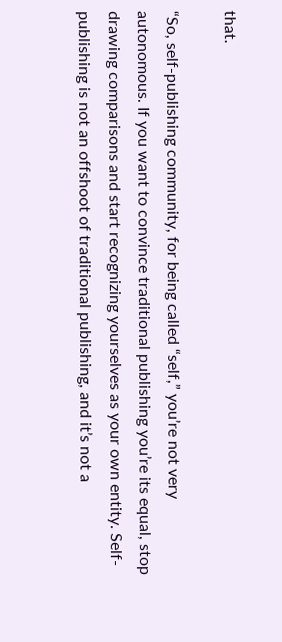that.

“So, self-publishing community, for being called “self,” you’re not very autonomous. If you want to convince traditional publishing you’re its equal, stop drawing comparisons and start recognizing yourselves as your own entity. Self-publishing is not an offshoot of traditional publishing, and it’s not a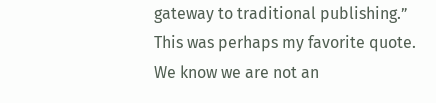gateway to traditional publishing.”  This was perhaps my favorite quote. We know we are not an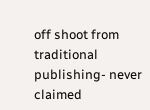off shoot from traditional publishing- never claimed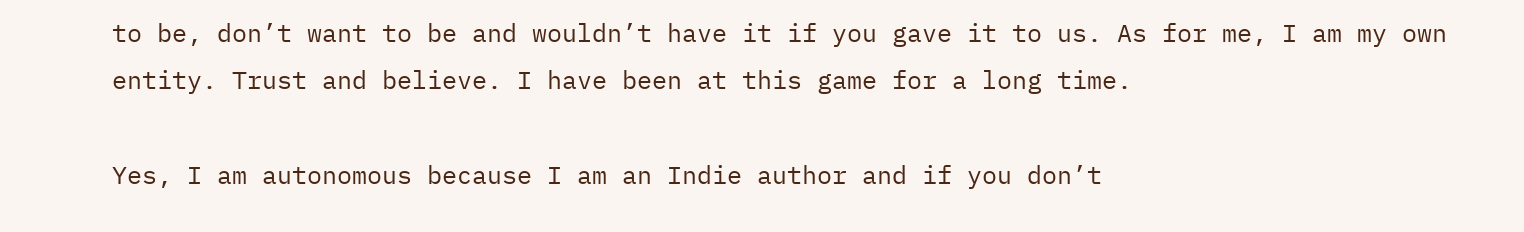to be, don’t want to be and wouldn’t have it if you gave it to us. As for me, I am my own entity. Trust and believe. I have been at this game for a long time.

Yes, I am autonomous because I am an Indie author and if you don’t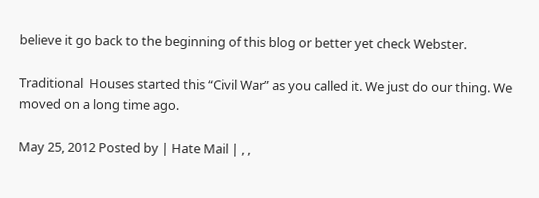believe it go back to the beginning of this blog or better yet check Webster.

Traditional  Houses started this “Civil War” as you called it. We just do our thing. We moved on a long time ago.

May 25, 2012 Posted by | Hate Mail | , ,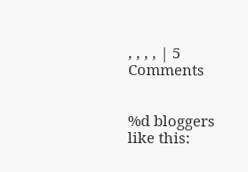, , , , | 5 Comments


%d bloggers like this: